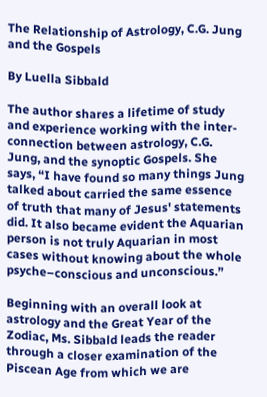The Relationship of Astrology, C.G. Jung and the Gospels

By Luella Sibbald

The author shares a lifetime of study and experience working with the inter-connection between astrology, C.G. Jung, and the synoptic Gospels. She says, “I have found so many things Jung talked about carried the same essence of truth that many of Jesus' statements did. It also became evident the Aquarian person is not truly Aquarian in most cases without knowing about the whole psyche–conscious and unconscious.”

Beginning with an overall look at astrology and the Great Year of the Zodiac, Ms. Sibbald leads the reader through a closer examination of the Piscean Age from which we are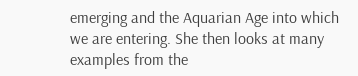emerging and the Aquarian Age into which we are entering. She then looks at many examples from the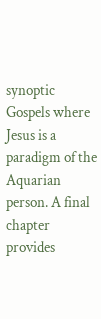synoptic Gospels where Jesus is a paradigm of the Aquarian person. A final chapter provides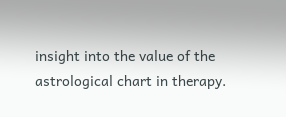insight into the value of the astrological chart in therapy.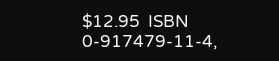$12.95  ISBN 0-917479-11-4,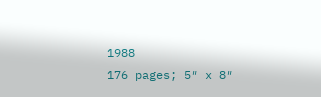1988
176 pages; 5″ x 8″